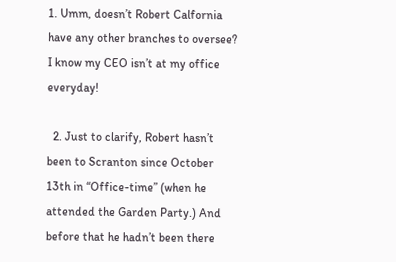1. Umm, doesn’t Robert Calfornia have any other branches to oversee? I know my CEO isn’t at my office everyday!

  2. Just to clarify, Robert hasn’t been to Scranton since October 13th in “Office-time” (when he attended the Garden Party.) And before that he hadn’t been there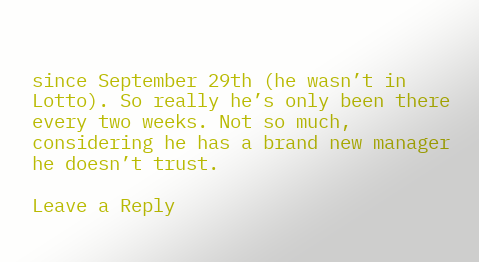since September 29th (he wasn’t in Lotto). So really he’s only been there every two weeks. Not so much, considering he has a brand new manager he doesn’t trust.

Leave a Reply